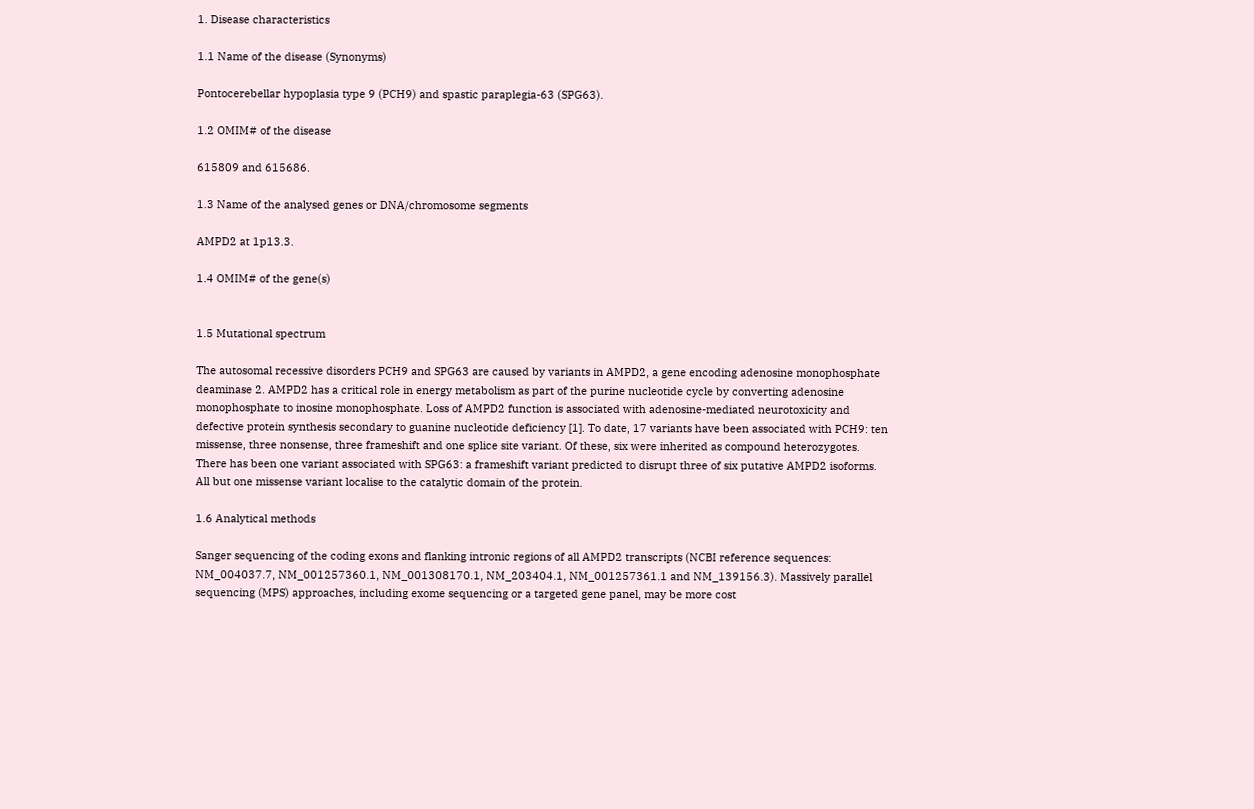1. Disease characteristics

1.1 Name of the disease (Synonyms)

Pontocerebellar hypoplasia type 9 (PCH9) and spastic paraplegia-63 (SPG63).

1.2 OMIM# of the disease

615809 and 615686.

1.3 Name of the analysed genes or DNA/chromosome segments

AMPD2 at 1p13.3.

1.4 OMIM# of the gene(s)


1.5 Mutational spectrum

The autosomal recessive disorders PCH9 and SPG63 are caused by variants in AMPD2, a gene encoding adenosine monophosphate deaminase 2. AMPD2 has a critical role in energy metabolism as part of the purine nucleotide cycle by converting adenosine monophosphate to inosine monophosphate. Loss of AMPD2 function is associated with adenosine-mediated neurotoxicity and defective protein synthesis secondary to guanine nucleotide deficiency [1]. To date, 17 variants have been associated with PCH9: ten missense, three nonsense, three frameshift and one splice site variant. Of these, six were inherited as compound heterozygotes. There has been one variant associated with SPG63: a frameshift variant predicted to disrupt three of six putative AMPD2 isoforms. All but one missense variant localise to the catalytic domain of the protein.

1.6 Analytical methods

Sanger sequencing of the coding exons and flanking intronic regions of all AMPD2 transcripts (NCBI reference sequences: NM_004037.7, NM_001257360.1, NM_001308170.1, NM_203404.1, NM_001257361.1 and NM_139156.3). Massively parallel sequencing (MPS) approaches, including exome sequencing or a targeted gene panel, may be more cost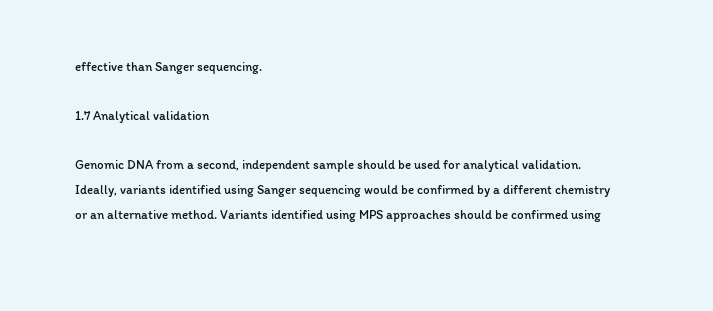effective than Sanger sequencing.

1.7 Analytical validation

Genomic DNA from a second, independent sample should be used for analytical validation. Ideally, variants identified using Sanger sequencing would be confirmed by a different chemistry or an alternative method. Variants identified using MPS approaches should be confirmed using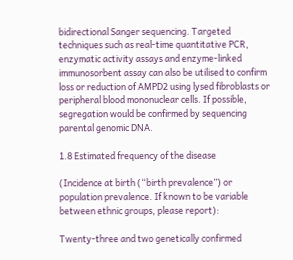bidirectional Sanger sequencing. Targeted techniques such as real-time quantitative PCR, enzymatic activity assays and enzyme-linked immunosorbent assay can also be utilised to confirm loss or reduction of AMPD2 using lysed fibroblasts or peripheral blood mononuclear cells. If possible, segregation would be confirmed by sequencing parental genomic DNA.

1.8 Estimated frequency of the disease

(Incidence at birth (“birth prevalence”) or population prevalence. If known to be variable between ethnic groups, please report):

Twenty-three and two genetically confirmed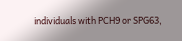individuals with PCH9 or SPG63,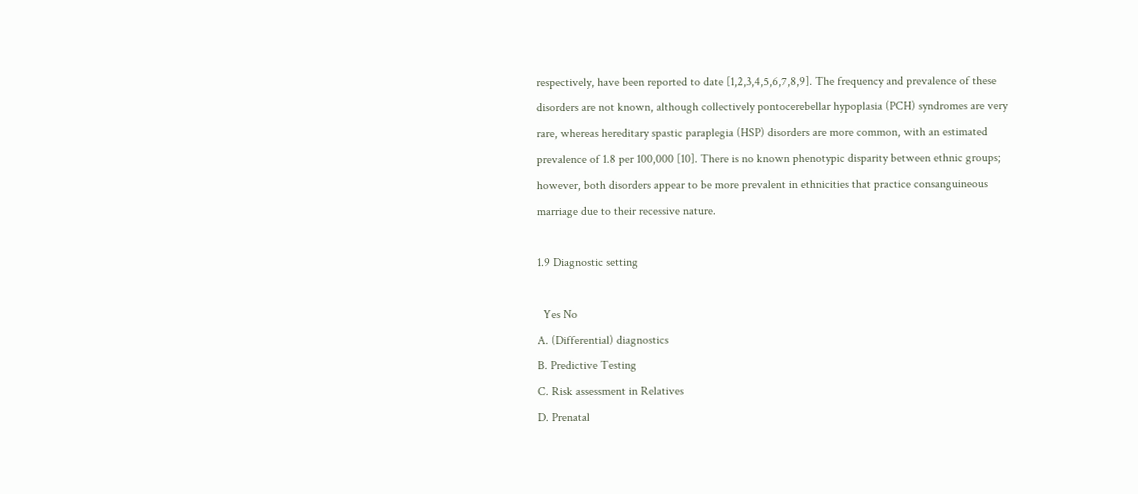respectively, have been reported to date [1,2,3,4,5,6,7,8,9]. The frequency and prevalence of these disorders are not known, although collectively pontocerebellar hypoplasia (PCH) syndromes are very rare, whereas hereditary spastic paraplegia (HSP) disorders are more common, with an estimated prevalence of 1.8 per 100,000 [10]. There is no known phenotypic disparity between ethnic groups; however, both disorders appear to be more prevalent in ethnicities that practice consanguineous marriage due to their recessive nature.

1.9 Diagnostic setting

  Yes No
A. (Differential) diagnostics
B. Predictive Testing
C. Risk assessment in Relatives
D. Prenatal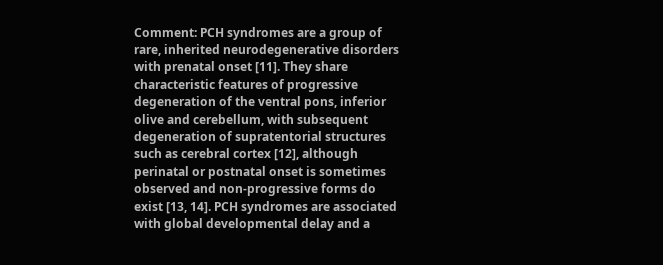Comment: PCH syndromes are a group of rare, inherited neurodegenerative disorders with prenatal onset [11]. They share characteristic features of progressive degeneration of the ventral pons, inferior olive and cerebellum, with subsequent degeneration of supratentorial structures such as cerebral cortex [12], although perinatal or postnatal onset is sometimes observed and non-progressive forms do exist [13, 14]. PCH syndromes are associated with global developmental delay and a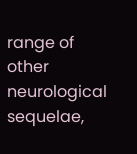range of other neurological sequelae,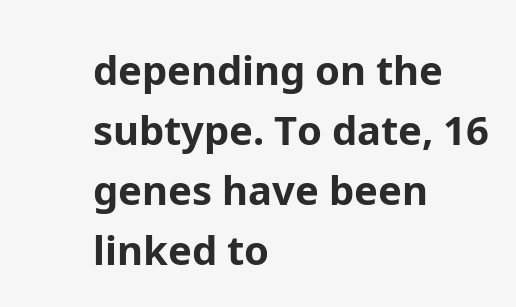depending on the subtype. To date, 16 genes have been linked to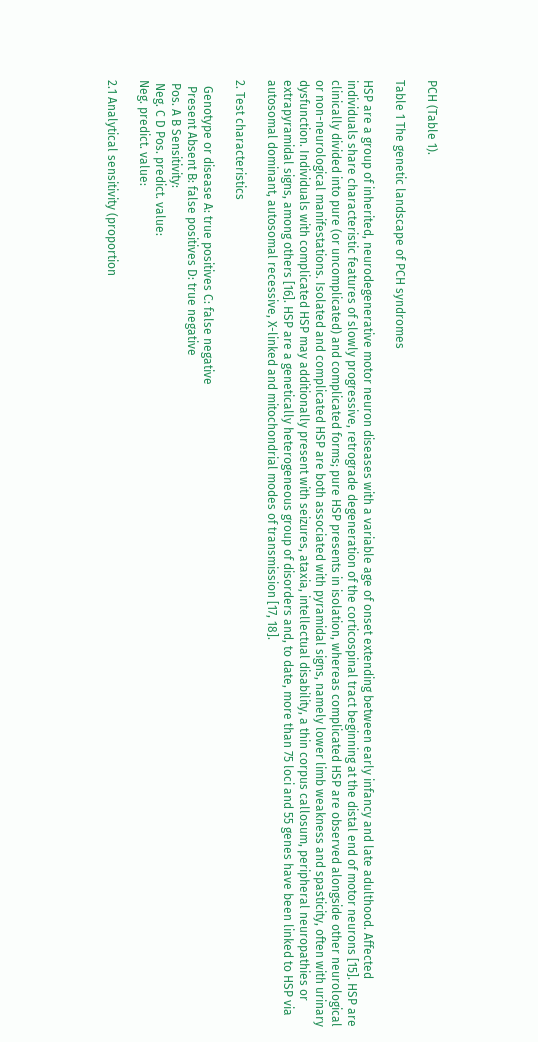PCH (Table 1).

Table 1 The genetic landscape of PCH syndromes

HSP are a group of inherited, neurodegenerative motor neuron diseases with a variable age of onset extending between early infancy and late adulthood. Affected individuals share characteristic features of slowly progressive, retrograde degeneration of the corticospinal tract beginning at the distal end of motor neurons [15]. HSP are clinically divided into pure (or uncomplicated) and complicated forms; pure HSP presents in isolation, whereas complicated HSP are observed alongside other neurological or non-neurological manifestations. Isolated and complicated HSP are both associated with pyramidal signs, namely lower limb weakness and spasticity, often with urinary dysfunction. Individuals with complicated HSP may additionally present with seizures, ataxia, intellectual disability, a thin corpus callosum, peripheral neuropathies or extrapyramidal signs, among others [16]. HSP are a genetically heterogeneous group of disorders and, to date, more than 75 loci and 55 genes have been linked to HSP via autosomal dominant, autosomal recessive, X-linked and mitochondrial modes of transmission [17, 18].

2. Test characteristics

  Genotype or disease A: true positives C: false negative
  Present Absent B: false positives D: true negative
 Pos. A B Sensitivity:
 Neg. C D Pos. predict. value:
Neg. predict. value:

2.1 Analytical sensitivity (proportion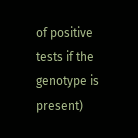of positive tests if the genotype is present)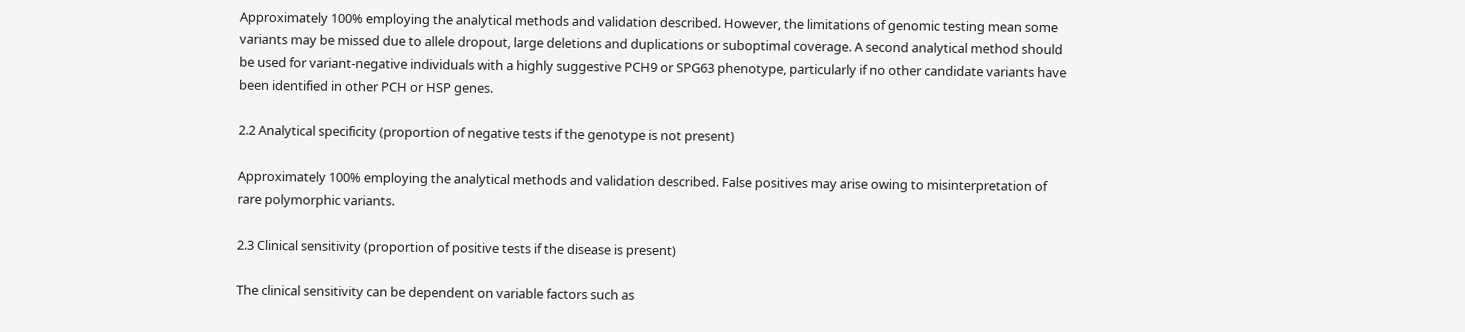Approximately 100% employing the analytical methods and validation described. However, the limitations of genomic testing mean some variants may be missed due to allele dropout, large deletions and duplications or suboptimal coverage. A second analytical method should be used for variant-negative individuals with a highly suggestive PCH9 or SPG63 phenotype, particularly if no other candidate variants have been identified in other PCH or HSP genes.

2.2 Analytical specificity (proportion of negative tests if the genotype is not present)

Approximately 100% employing the analytical methods and validation described. False positives may arise owing to misinterpretation of rare polymorphic variants.

2.3 Clinical sensitivity (proportion of positive tests if the disease is present)

The clinical sensitivity can be dependent on variable factors such as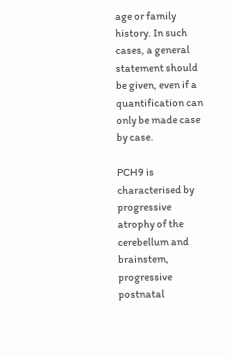age or family history. In such cases, a general statement should be given, even if a quantification can only be made case by case.

PCH9 is characterised by progressive atrophy of the cerebellum and brainstem, progressive postnatal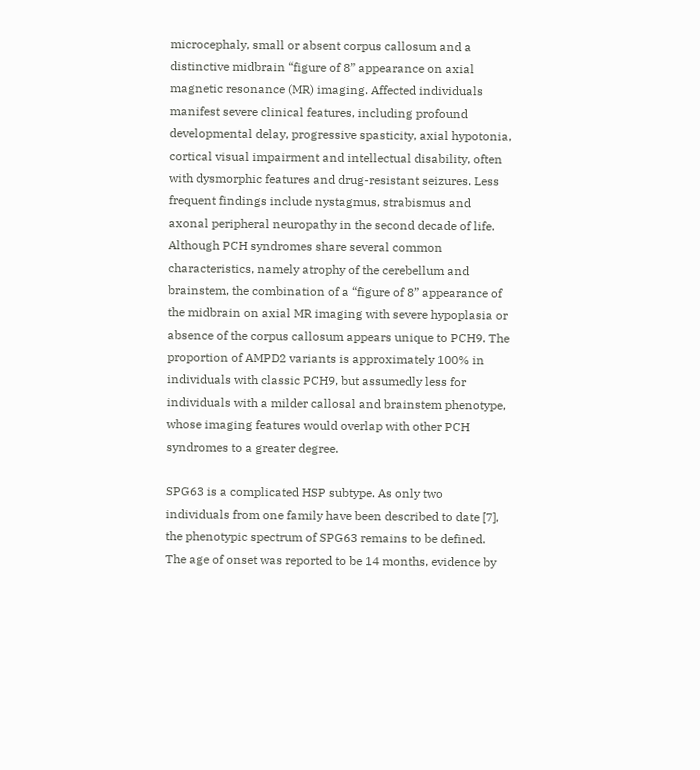microcephaly, small or absent corpus callosum and a distinctive midbrain “figure of 8” appearance on axial magnetic resonance (MR) imaging. Affected individuals manifest severe clinical features, including profound developmental delay, progressive spasticity, axial hypotonia, cortical visual impairment and intellectual disability, often with dysmorphic features and drug-resistant seizures. Less frequent findings include nystagmus, strabismus and axonal peripheral neuropathy in the second decade of life. Although PCH syndromes share several common characteristics, namely atrophy of the cerebellum and brainstem, the combination of a “figure of 8” appearance of the midbrain on axial MR imaging with severe hypoplasia or absence of the corpus callosum appears unique to PCH9. The proportion of AMPD2 variants is approximately 100% in individuals with classic PCH9, but assumedly less for individuals with a milder callosal and brainstem phenotype, whose imaging features would overlap with other PCH syndromes to a greater degree.

SPG63 is a complicated HSP subtype. As only two individuals from one family have been described to date [7], the phenotypic spectrum of SPG63 remains to be defined. The age of onset was reported to be 14 months, evidence by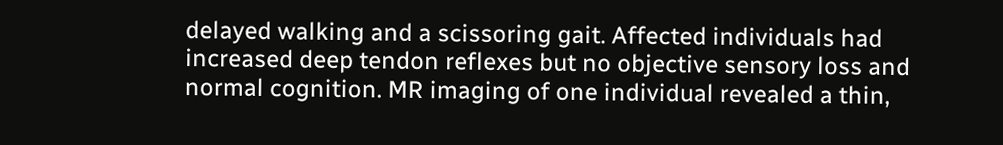delayed walking and a scissoring gait. Affected individuals had increased deep tendon reflexes but no objective sensory loss and normal cognition. MR imaging of one individual revealed a thin,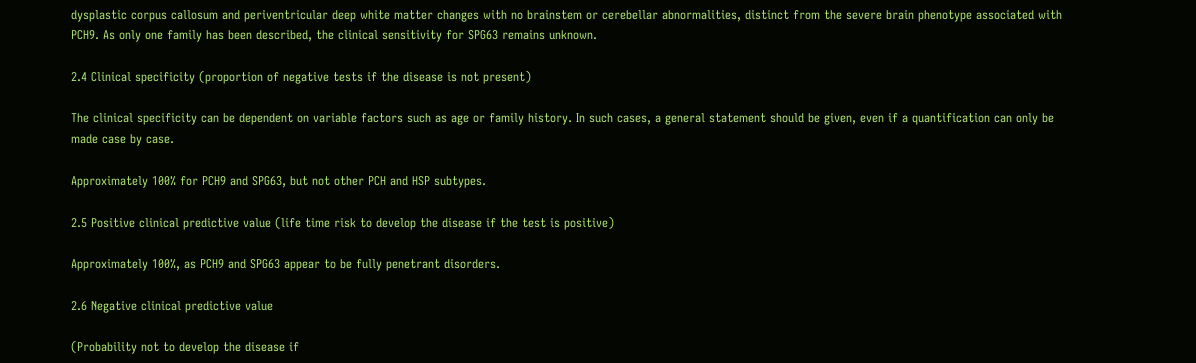dysplastic corpus callosum and periventricular deep white matter changes with no brainstem or cerebellar abnormalities, distinct from the severe brain phenotype associated with PCH9. As only one family has been described, the clinical sensitivity for SPG63 remains unknown.

2.4 Clinical specificity (proportion of negative tests if the disease is not present)

The clinical specificity can be dependent on variable factors such as age or family history. In such cases, a general statement should be given, even if a quantification can only be made case by case.

Approximately 100% for PCH9 and SPG63, but not other PCH and HSP subtypes.

2.5 Positive clinical predictive value (life time risk to develop the disease if the test is positive)

Approximately 100%, as PCH9 and SPG63 appear to be fully penetrant disorders.

2.6 Negative clinical predictive value

(Probability not to develop the disease if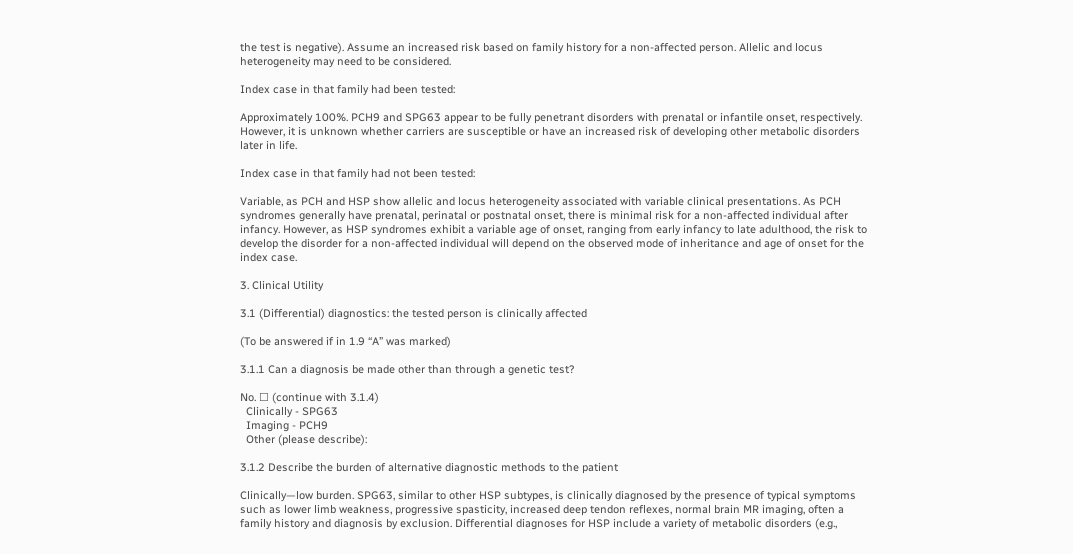the test is negative). Assume an increased risk based on family history for a non-affected person. Allelic and locus heterogeneity may need to be considered.

Index case in that family had been tested:

Approximately 100%. PCH9 and SPG63 appear to be fully penetrant disorders with prenatal or infantile onset, respectively. However, it is unknown whether carriers are susceptible or have an increased risk of developing other metabolic disorders later in life.

Index case in that family had not been tested:

Variable, as PCH and HSP show allelic and locus heterogeneity associated with variable clinical presentations. As PCH syndromes generally have prenatal, perinatal or postnatal onset, there is minimal risk for a non-affected individual after infancy. However, as HSP syndromes exhibit a variable age of onset, ranging from early infancy to late adulthood, the risk to develop the disorder for a non-affected individual will depend on the observed mode of inheritance and age of onset for the index case.

3. Clinical Utility

3.1 (Differential) diagnostics: the tested person is clinically affected

(To be answered if in 1.9 “A” was marked)

3.1.1 Can a diagnosis be made other than through a genetic test?

No. ☐ (continue with 3.1.4)
  Clinically - SPG63
  Imaging - PCH9
  Other (please describe):

3.1.2 Describe the burden of alternative diagnostic methods to the patient

Clinically—low burden. SPG63, similar to other HSP subtypes, is clinically diagnosed by the presence of typical symptoms such as lower limb weakness, progressive spasticity, increased deep tendon reflexes, normal brain MR imaging, often a family history and diagnosis by exclusion. Differential diagnoses for HSP include a variety of metabolic disorders (e.g.,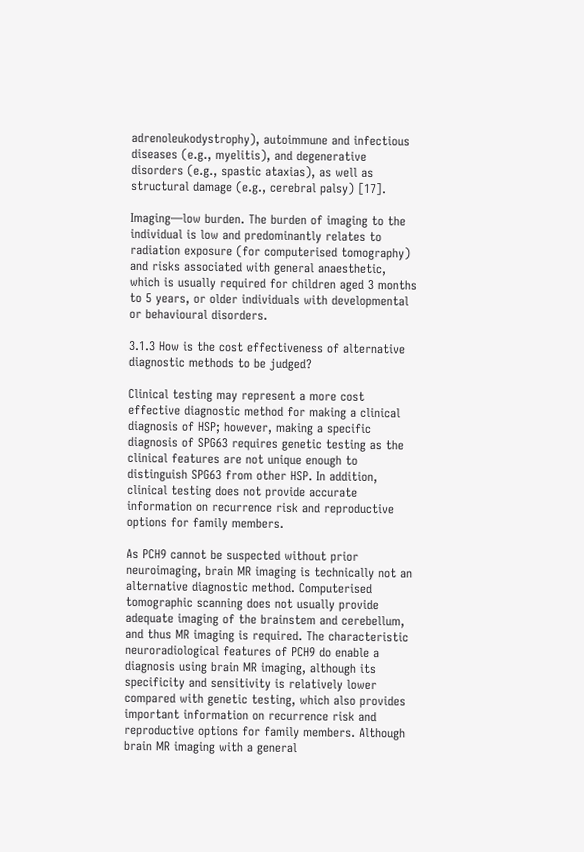adrenoleukodystrophy), autoimmune and infectious diseases (e.g., myelitis), and degenerative disorders (e.g., spastic ataxias), as well as structural damage (e.g., cerebral palsy) [17].

Imaging—low burden. The burden of imaging to the individual is low and predominantly relates to radiation exposure (for computerised tomography) and risks associated with general anaesthetic, which is usually required for children aged 3 months to 5 years, or older individuals with developmental or behavioural disorders.

3.1.3 How is the cost effectiveness of alternative diagnostic methods to be judged?

Clinical testing may represent a more cost effective diagnostic method for making a clinical diagnosis of HSP; however, making a specific diagnosis of SPG63 requires genetic testing as the clinical features are not unique enough to distinguish SPG63 from other HSP. In addition, clinical testing does not provide accurate information on recurrence risk and reproductive options for family members.

As PCH9 cannot be suspected without prior neuroimaging, brain MR imaging is technically not an alternative diagnostic method. Computerised tomographic scanning does not usually provide adequate imaging of the brainstem and cerebellum, and thus MR imaging is required. The characteristic neuroradiological features of PCH9 do enable a diagnosis using brain MR imaging, although its specificity and sensitivity is relatively lower compared with genetic testing, which also provides important information on recurrence risk and reproductive options for family members. Although brain MR imaging with a general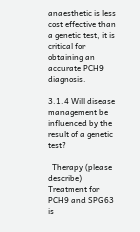anaesthetic is less cost effective than a genetic test, it is critical for obtaining an accurate PCH9 diagnosis.

3.1.4 Will disease management be influenced by the result of a genetic test?

  Therapy (please describe) Treatment for PCH9 and SPG63 is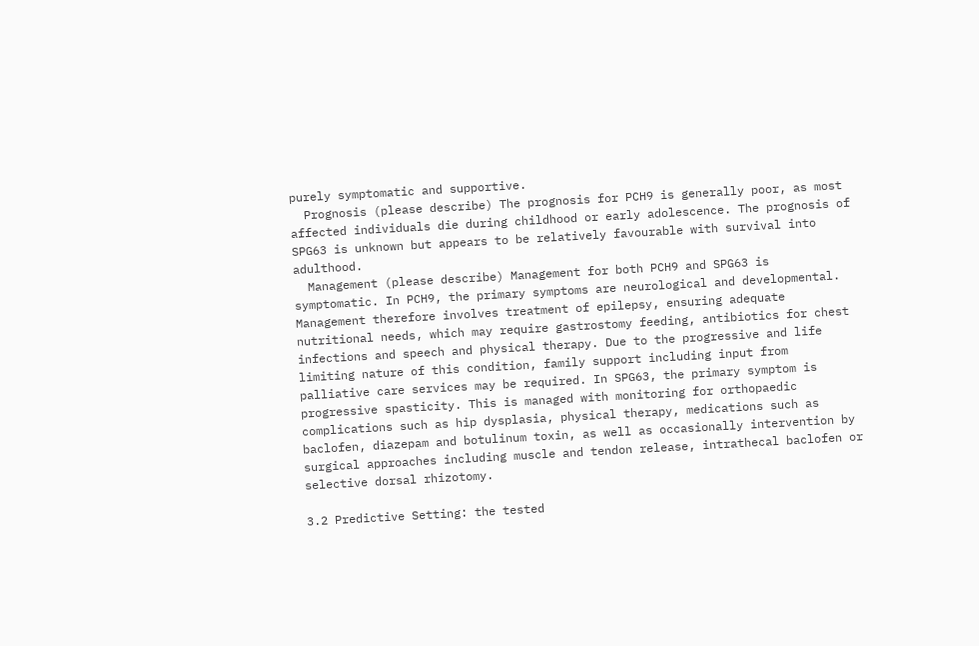purely symptomatic and supportive.
  Prognosis (please describe) The prognosis for PCH9 is generally poor, as most affected individuals die during childhood or early adolescence. The prognosis of SPG63 is unknown but appears to be relatively favourable with survival into adulthood.
  Management (please describe) Management for both PCH9 and SPG63 is symptomatic. In PCH9, the primary symptoms are neurological and developmental. Management therefore involves treatment of epilepsy, ensuring adequate nutritional needs, which may require gastrostomy feeding, antibiotics for chest infections and speech and physical therapy. Due to the progressive and life limiting nature of this condition, family support including input from palliative care services may be required. In SPG63, the primary symptom is progressive spasticity. This is managed with monitoring for orthopaedic complications such as hip dysplasia, physical therapy, medications such as baclofen, diazepam and botulinum toxin, as well as occasionally intervention by surgical approaches including muscle and tendon release, intrathecal baclofen or selective dorsal rhizotomy.

3.2 Predictive Setting: the tested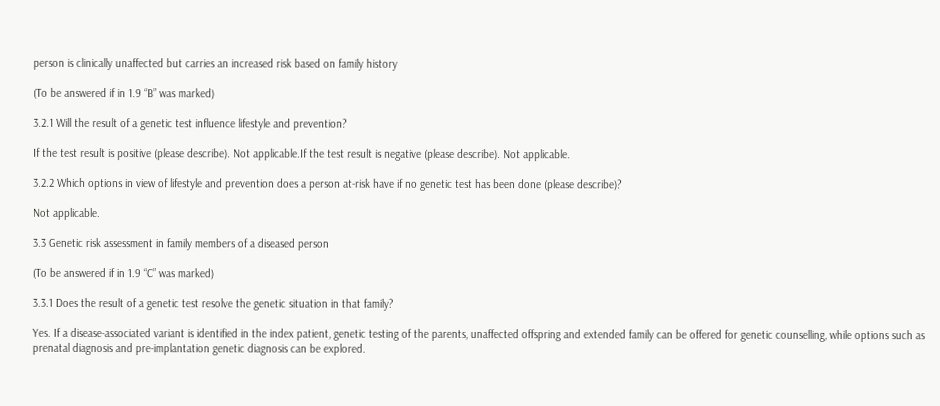person is clinically unaffected but carries an increased risk based on family history

(To be answered if in 1.9 “B” was marked)

3.2.1 Will the result of a genetic test influence lifestyle and prevention?

If the test result is positive (please describe). Not applicable.If the test result is negative (please describe). Not applicable.

3.2.2 Which options in view of lifestyle and prevention does a person at-risk have if no genetic test has been done (please describe)?

Not applicable.

3.3 Genetic risk assessment in family members of a diseased person

(To be answered if in 1.9 “C” was marked)

3.3.1 Does the result of a genetic test resolve the genetic situation in that family?

Yes. If a disease-associated variant is identified in the index patient, genetic testing of the parents, unaffected offspring and extended family can be offered for genetic counselling, while options such as prenatal diagnosis and pre-implantation genetic diagnosis can be explored.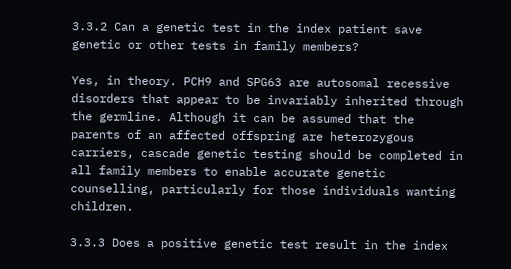3.3.2 Can a genetic test in the index patient save genetic or other tests in family members?

Yes, in theory. PCH9 and SPG63 are autosomal recessive disorders that appear to be invariably inherited through the germline. Although it can be assumed that the parents of an affected offspring are heterozygous carriers, cascade genetic testing should be completed in all family members to enable accurate genetic counselling, particularly for those individuals wanting children.

3.3.3 Does a positive genetic test result in the index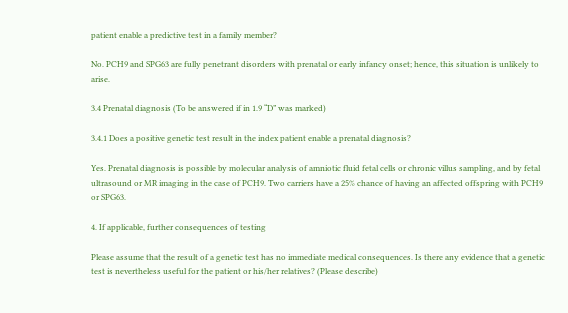patient enable a predictive test in a family member?

No. PCH9 and SPG63 are fully penetrant disorders with prenatal or early infancy onset; hence, this situation is unlikely to arise.

3.4 Prenatal diagnosis (To be answered if in 1.9 “D” was marked)

3.4.1 Does a positive genetic test result in the index patient enable a prenatal diagnosis?

Yes. Prenatal diagnosis is possible by molecular analysis of amniotic fluid fetal cells or chronic villus sampling, and by fetal ultrasound or MR imaging in the case of PCH9. Two carriers have a 25% chance of having an affected offspring with PCH9 or SPG63.

4. If applicable, further consequences of testing

Please assume that the result of a genetic test has no immediate medical consequences. Is there any evidence that a genetic test is nevertheless useful for the patient or his/her relatives? (Please describe)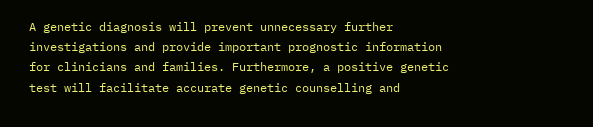A genetic diagnosis will prevent unnecessary further investigations and provide important prognostic information for clinicians and families. Furthermore, a positive genetic test will facilitate accurate genetic counselling and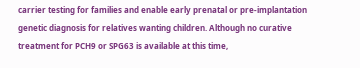carrier testing for families and enable early prenatal or pre-implantation genetic diagnosis for relatives wanting children. Although no curative treatment for PCH9 or SPG63 is available at this time,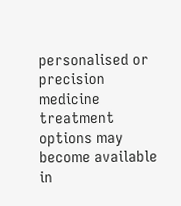personalised or precision medicine treatment options may become available in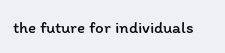the future for individuals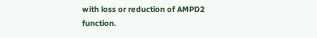with loss or reduction of AMPD2 function.